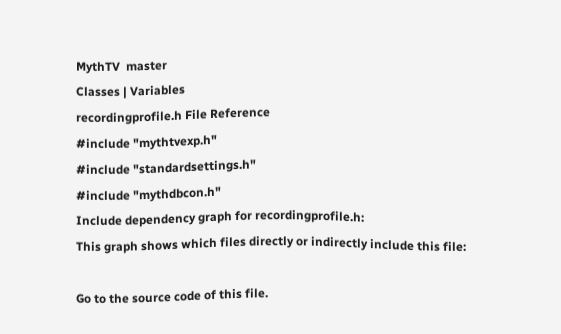MythTV  master
Classes | Variables
recordingprofile.h File Reference
#include "mythtvexp.h"
#include "standardsettings.h"
#include "mythdbcon.h"
Include dependency graph for recordingprofile.h:
This graph shows which files directly or indirectly include this file:

Go to the source code of this file.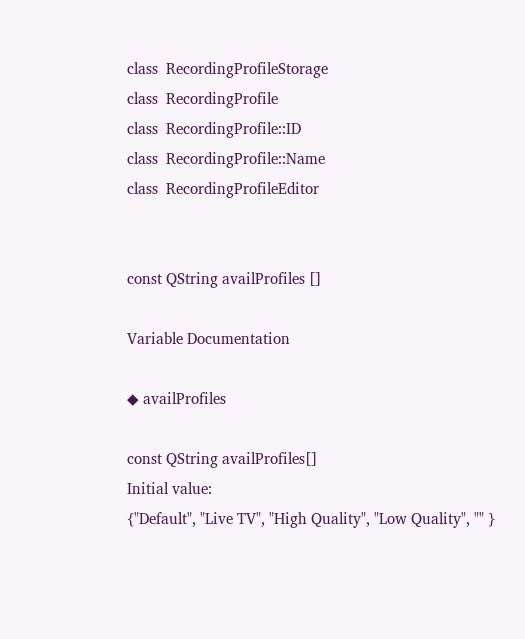class  RecordingProfileStorage
class  RecordingProfile
class  RecordingProfile::ID
class  RecordingProfile::Name
class  RecordingProfileEditor


const QString availProfiles []

Variable Documentation

◆ availProfiles

const QString availProfiles[]
Initial value:
{"Default", "Live TV", "High Quality", "Low Quality", "" }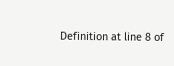Definition at line 8 of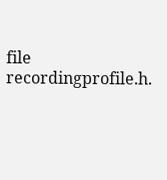file recordingprofile.h.